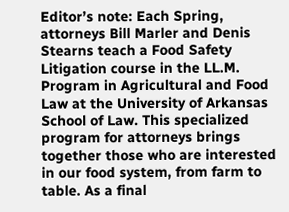Editor’s note: Each Spring, attorneys Bill Marler and Denis Stearns teach a Food Safety Litigation course in the LL.M. Program in Agricultural and Food Law at the University of Arkansas School of Law. This specialized program for attorneys brings together those who are interested in our food system, from farm to table. As a final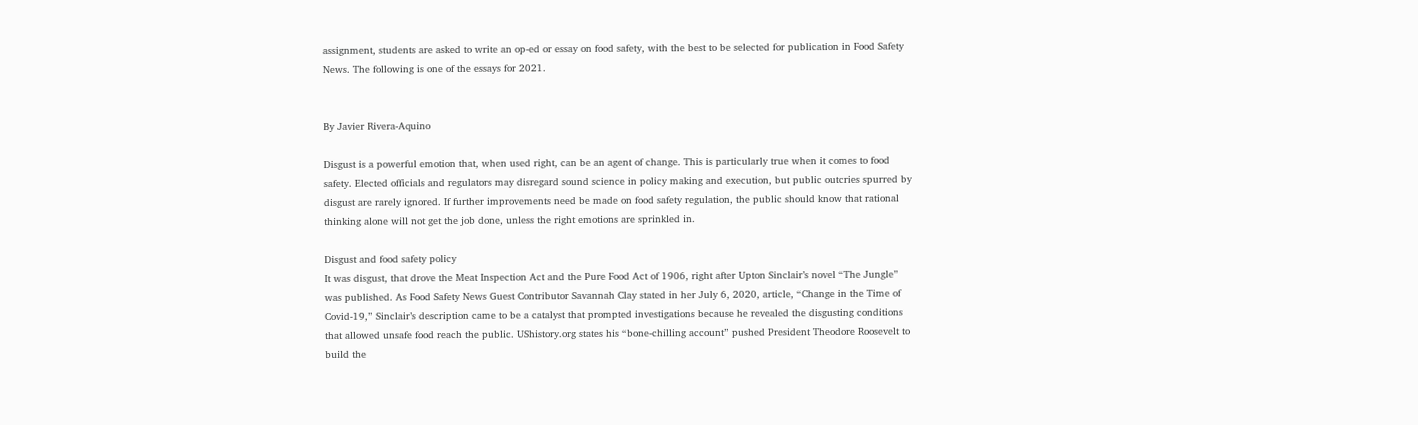assignment, students are asked to write an op-ed or essay on food safety, with the best to be selected for publication in Food Safety News. The following is one of the essays for 2021.


By Javier Rivera-Aquino

Disgust is a powerful emotion that, when used right, can be an agent of change. This is particularly true when it comes to food safety. Elected officials and regulators may disregard sound science in policy making and execution, but public outcries spurred by disgust are rarely ignored. If further improvements need be made on food safety regulation, the public should know that rational thinking alone will not get the job done, unless the right emotions are sprinkled in.

Disgust and food safety policy
It was disgust, that drove the Meat Inspection Act and the Pure Food Act of 1906, right after Upton Sinclair’s novel “The Jungle” was published. As Food Safety News Guest Contributor Savannah Clay stated in her July 6, 2020, article, “Change in the Time of Covid-19,” Sinclair’s description came to be a catalyst that prompted investigations because he revealed the disgusting conditions that allowed unsafe food reach the public. UShistory.org states his “bone-chilling account” pushed President Theodore Roosevelt to build the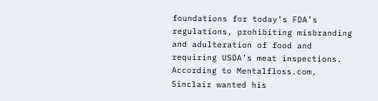foundations for today’s FDA’s regulations, prohibiting misbranding and adulteration of food and requiring USDA’s meat inspections. According to Mentalfloss.com, Sinclair wanted his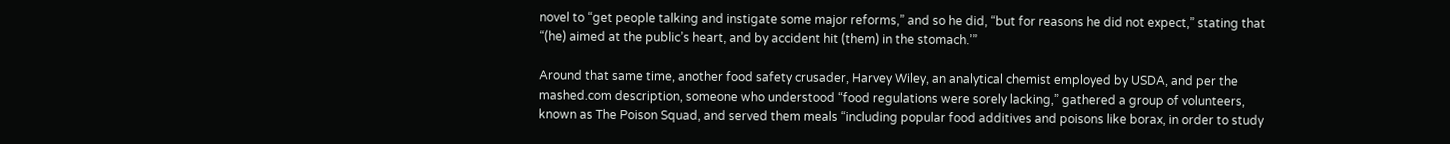novel to “get people talking and instigate some major reforms,” and so he did, “but for reasons he did not expect,” stating that “(he) aimed at the public’s heart, and by accident hit (them) in the stomach.’”

Around that same time, another food safety crusader, Harvey Wiley, an analytical chemist employed by USDA, and per the mashed.com description, someone who understood “food regulations were sorely lacking,” gathered a group of volunteers, known as The Poison Squad, and served them meals “including popular food additives and poisons like borax, in order to study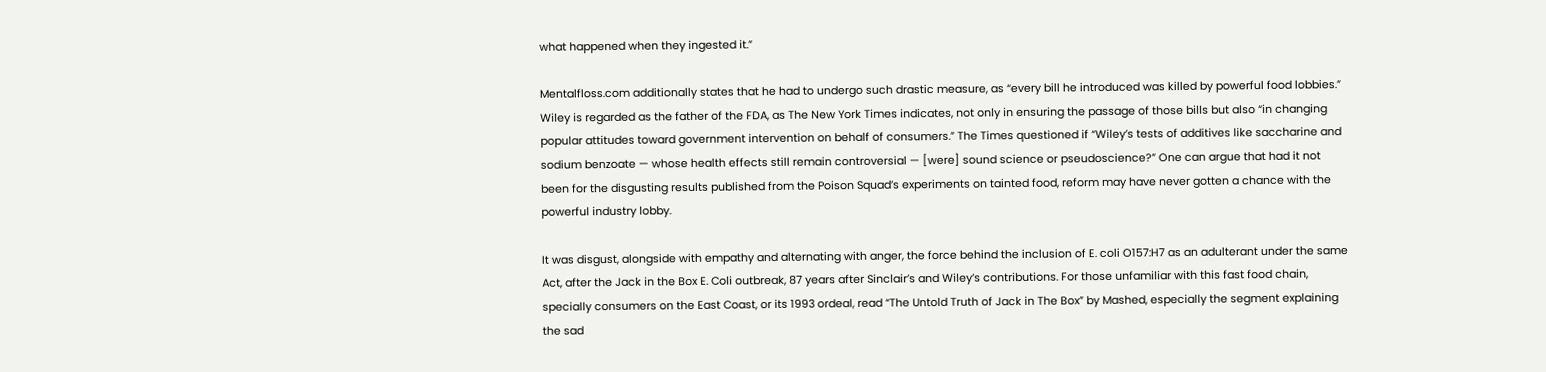what happened when they ingested it.”

Mentalfloss.com additionally states that he had to undergo such drastic measure, as “every bill he introduced was killed by powerful food lobbies.” Wiley is regarded as the father of the FDA, as The New York Times indicates, not only in ensuring the passage of those bills but also “in changing popular attitudes toward government intervention on behalf of consumers.” The Times questioned if “Wiley’s tests of additives like saccharine and sodium benzoate — whose health effects still remain controversial — [were] sound science or pseudoscience?” One can argue that had it not been for the disgusting results published from the Poison Squad’s experiments on tainted food, reform may have never gotten a chance with the powerful industry lobby.

It was disgust, alongside with empathy and alternating with anger, the force behind the inclusion of E. coli O157:H7 as an adulterant under the same Act, after the Jack in the Box E. Coli outbreak, 87 years after Sinclair’s and Wiley’s contributions. For those unfamiliar with this fast food chain, specially consumers on the East Coast, or its 1993 ordeal, read “The Untold Truth of Jack in The Box” by Mashed, especially the segment explaining the sad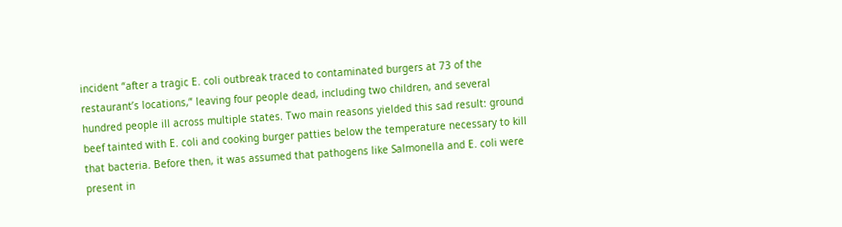incident “after a tragic E. coli outbreak traced to contaminated burgers at 73 of the restaurant’s locations,” leaving four people dead, including two children, and several hundred people ill across multiple states. Two main reasons yielded this sad result: ground beef tainted with E. coli and cooking burger patties below the temperature necessary to kill that bacteria. Before then, it was assumed that pathogens like Salmonella and E. coli were present in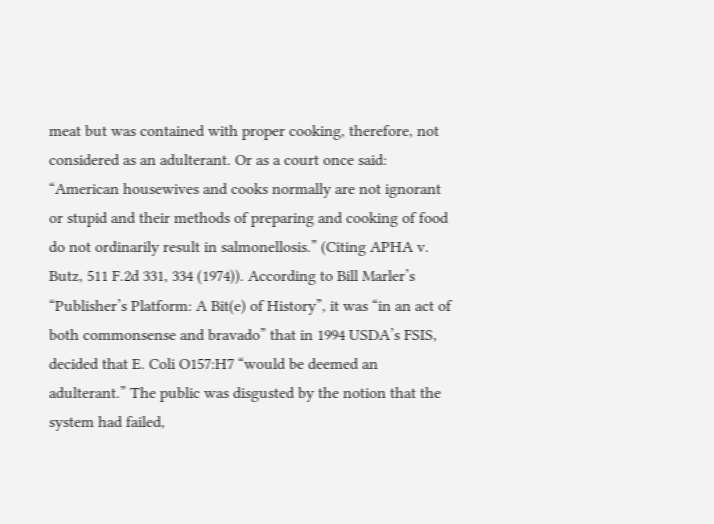meat but was contained with proper cooking, therefore, not considered as an adulterant. Or as a court once said: “American housewives and cooks normally are not ignorant or stupid and their methods of preparing and cooking of food do not ordinarily result in salmonellosis.” (Citing APHA v. Butz, 511 F.2d 331, 334 (1974)). According to Bill Marler’s “Publisher’s Platform: A Bit(e) of History”, it was “in an act of both commonsense and bravado” that in 1994 USDA’s FSIS, decided that E. Coli O157:H7 “would be deemed an adulterant.” The public was disgusted by the notion that the system had failed,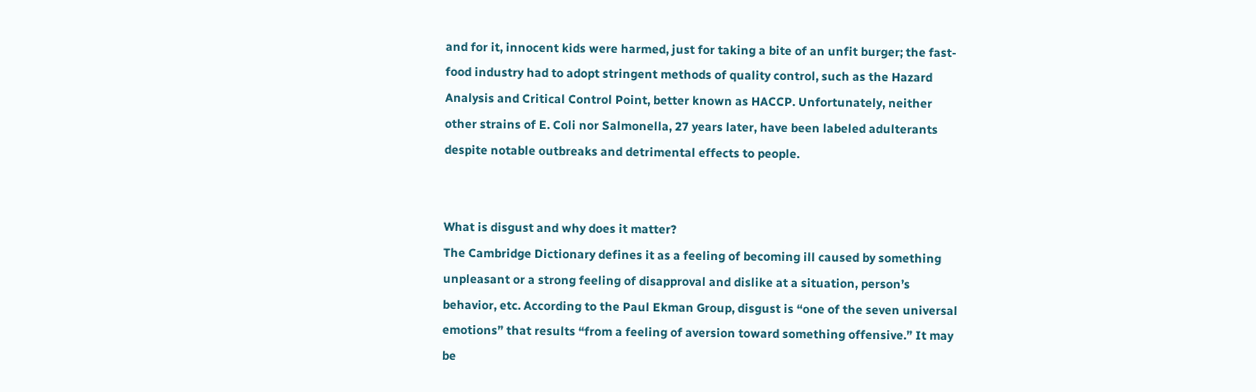and for it, innocent kids were harmed, just for taking a bite of an unfit burger; the fast-food industry had to adopt stringent methods of quality control, such as the Hazard Analysis and Critical Control Point, better known as HACCP. Unfortunately, neither other strains of E. Coli nor Salmonella, 27 years later, have been labeled adulterants despite notable outbreaks and detrimental effects to people.


What is disgust and why does it matter?
The Cambridge Dictionary defines it as a feeling of becoming ill caused by something unpleasant or a strong feeling of disapproval and dislike at a situation, person’s behavior, etc. According to the Paul Ekman Group, disgust is “one of the seven universal emotions” that results “from a feeling of aversion toward something offensive.” It may be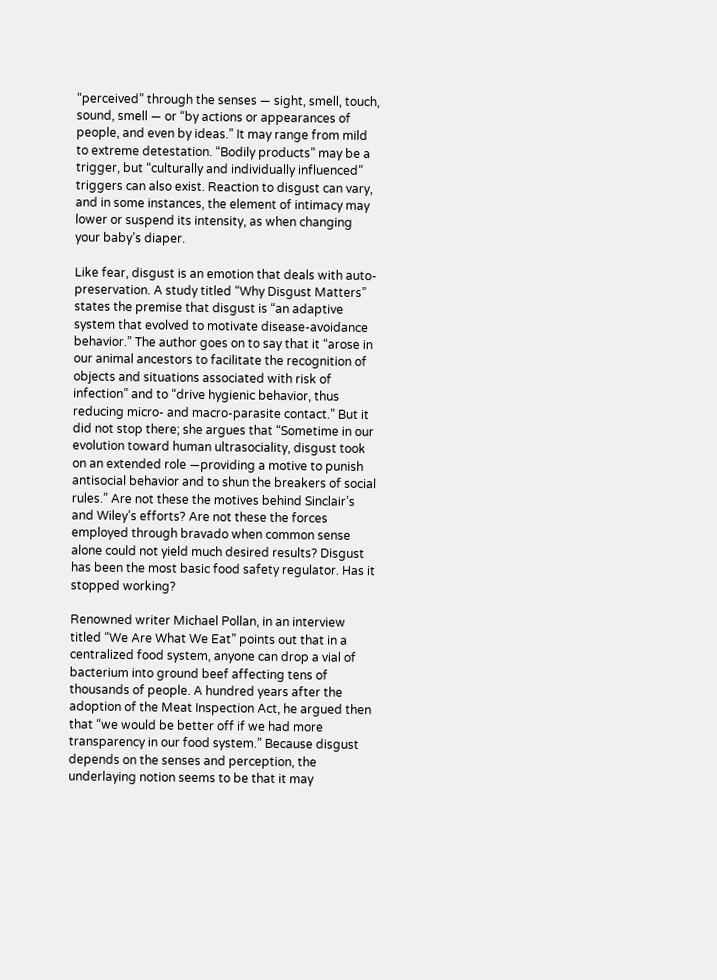“perceived” through the senses — sight, smell, touch, sound, smell — or “by actions or appearances of people, and even by ideas.” It may range from mild to extreme detestation. “Bodily products” may be a trigger, but “culturally and individually influenced” triggers can also exist. Reaction to disgust can vary, and in some instances, the element of intimacy may lower or suspend its intensity, as when changing your baby’s diaper.

Like fear, disgust is an emotion that deals with auto-preservation. A study titled “Why Disgust Matters” states the premise that disgust is “an adaptive system that evolved to motivate disease-avoidance behavior.” The author goes on to say that it “arose in our animal ancestors to facilitate the recognition of objects and situations associated with risk of infection” and to “drive hygienic behavior, thus reducing micro- and macro-parasite contact.” But it did not stop there; she argues that “Sometime in our evolution toward human ultrasociality, disgust took on an extended role —providing a motive to punish antisocial behavior and to shun the breakers of social rules.” Are not these the motives behind Sinclair’s and Wiley’s efforts? Are not these the forces employed through bravado when common sense alone could not yield much desired results? Disgust has been the most basic food safety regulator. Has it stopped working?

Renowned writer Michael Pollan, in an interview titled “We Are What We Eat” points out that in a centralized food system, anyone can drop a vial of bacterium into ground beef affecting tens of thousands of people. A hundred years after the adoption of the Meat Inspection Act, he argued then that “we would be better off if we had more transparency in our food system.” Because disgust depends on the senses and perception, the underlaying notion seems to be that it may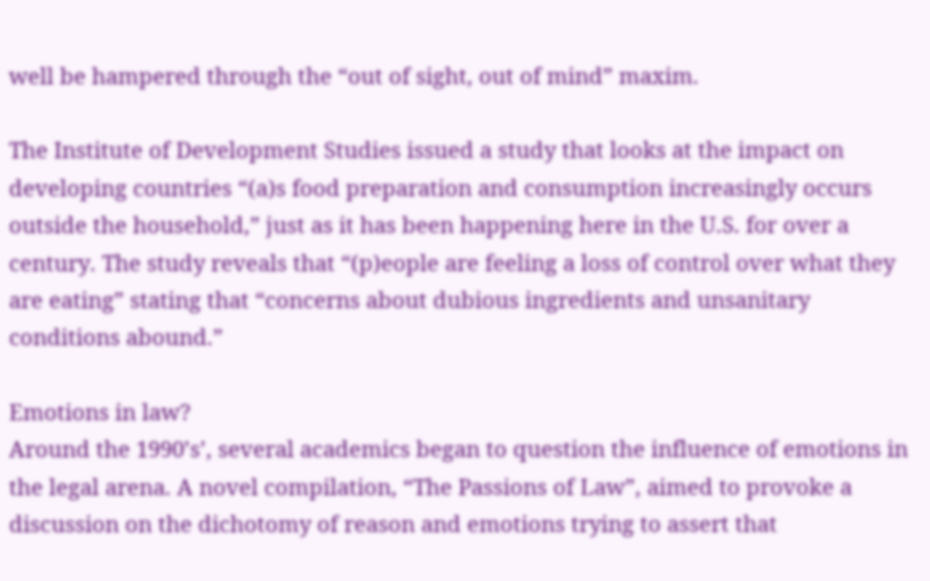well be hampered through the “out of sight, out of mind” maxim.

The Institute of Development Studies issued a study that looks at the impact on developing countries “(a)s food preparation and consumption increasingly occurs outside the household,” just as it has been happening here in the U.S. for over a century. The study reveals that “(p)eople are feeling a loss of control over what they are eating” stating that “concerns about dubious ingredients and unsanitary conditions abound.”

Emotions in law?
Around the 1990’s’, several academics began to question the influence of emotions in the legal arena. A novel compilation, “The Passions of Law”, aimed to provoke a discussion on the dichotomy of reason and emotions trying to assert that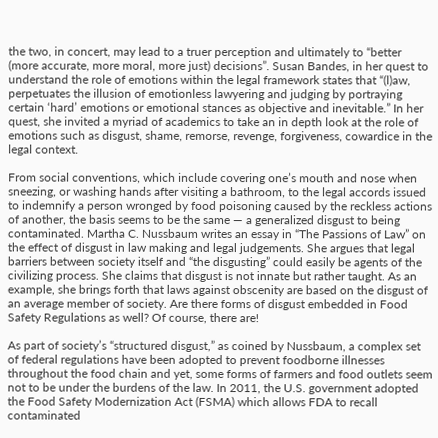the two, in concert, may lead to a truer perception and ultimately to “better (more accurate, more moral, more just) decisions”. Susan Bandes, in her quest to understand the role of emotions within the legal framework states that “(l)aw, perpetuates the illusion of emotionless lawyering and judging by portraying certain ‘hard’ emotions or emotional stances as objective and inevitable.” In her quest, she invited a myriad of academics to take an in depth look at the role of emotions such as disgust, shame, remorse, revenge, forgiveness, cowardice in the legal context.

From social conventions, which include covering one’s mouth and nose when sneezing, or washing hands after visiting a bathroom, to the legal accords issued to indemnify a person wronged by food poisoning caused by the reckless actions of another, the basis seems to be the same — a generalized disgust to being contaminated. Martha C. Nussbaum writes an essay in “The Passions of Law” on the effect of disgust in law making and legal judgements. She argues that legal barriers between society itself and “the disgusting” could easily be agents of the civilizing process. She claims that disgust is not innate but rather taught. As an example, she brings forth that laws against obscenity are based on the disgust of an average member of society. Are there forms of disgust embedded in Food Safety Regulations as well? Of course, there are!

As part of society’s “structured disgust,” as coined by Nussbaum, a complex set of federal regulations have been adopted to prevent foodborne illnesses throughout the food chain and yet, some forms of farmers and food outlets seem not to be under the burdens of the law. In 2011, the U.S. government adopted the Food Safety Modernization Act (FSMA) which allows FDA to recall contaminated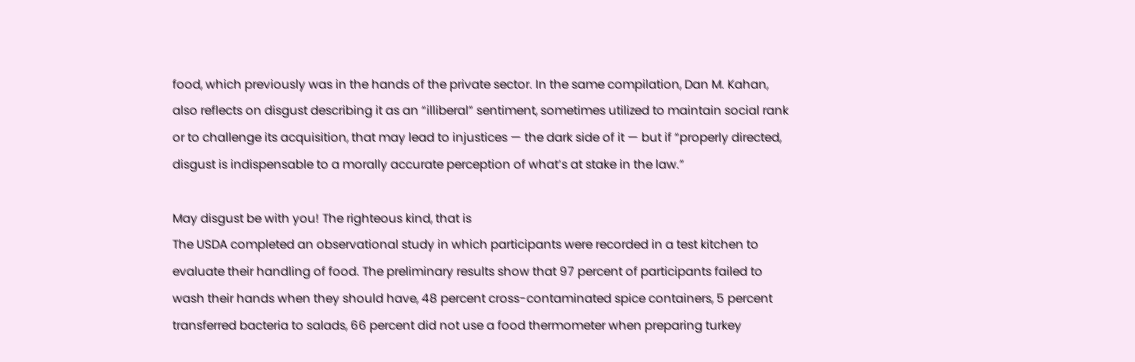food, which previously was in the hands of the private sector. In the same compilation, Dan M. Kahan, also reflects on disgust describing it as an “illiberal” sentiment, sometimes utilized to maintain social rank or to challenge its acquisition, that may lead to injustices — the dark side of it — but if “properly directed, disgust is indispensable to a morally accurate perception of what’s at stake in the law.”

May disgust be with you! The righteous kind, that is
The USDA completed an observational study in which participants were recorded in a test kitchen to evaluate their handling of food. The preliminary results show that 97 percent of participants failed to wash their hands when they should have, 48 percent cross-contaminated spice containers, 5 percent transferred bacteria to salads, 66 percent did not use a food thermometer when preparing turkey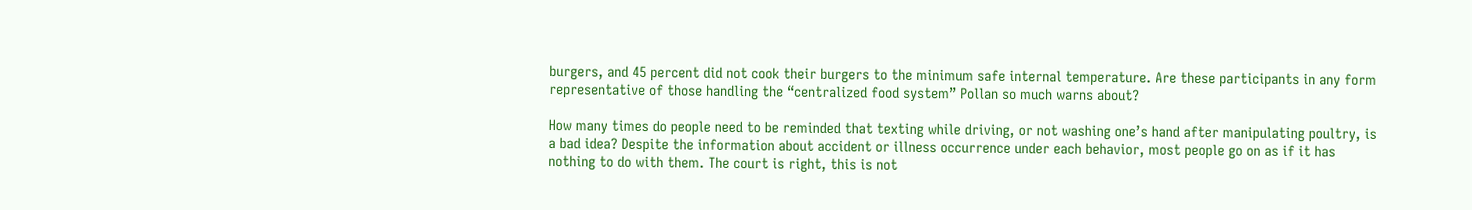burgers, and 45 percent did not cook their burgers to the minimum safe internal temperature. Are these participants in any form representative of those handling the “centralized food system” Pollan so much warns about?

How many times do people need to be reminded that texting while driving, or not washing one’s hand after manipulating poultry, is a bad idea? Despite the information about accident or illness occurrence under each behavior, most people go on as if it has nothing to do with them. The court is right, this is not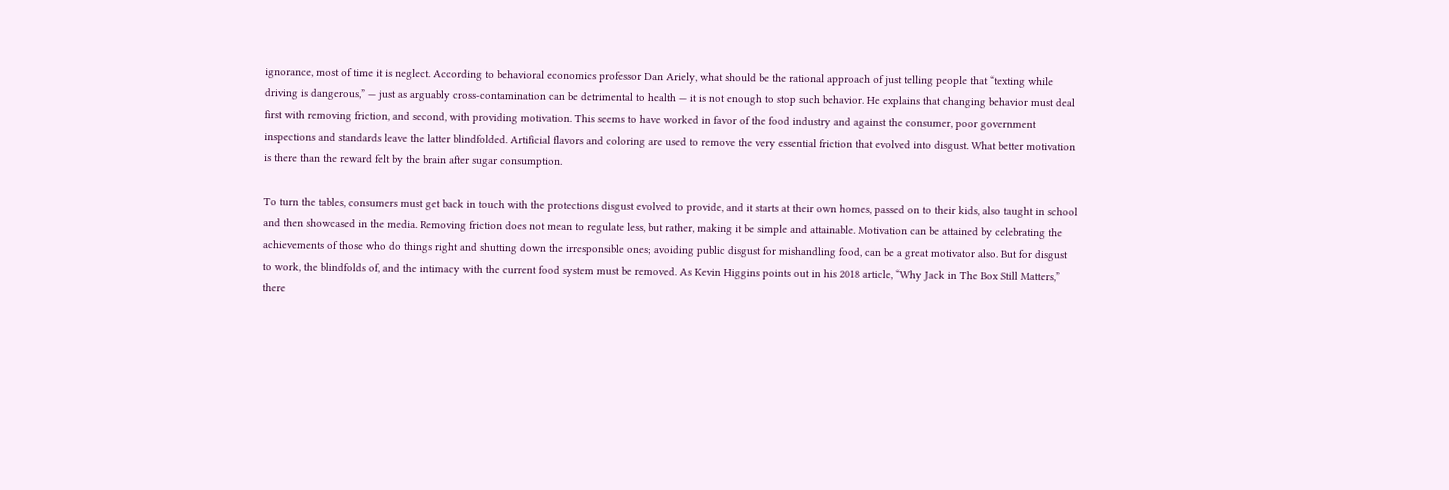ignorance, most of time it is neglect. According to behavioral economics professor Dan Ariely, what should be the rational approach of just telling people that “texting while driving is dangerous,” — just as arguably cross-contamination can be detrimental to health — it is not enough to stop such behavior. He explains that changing behavior must deal first with removing friction, and second, with providing motivation. This seems to have worked in favor of the food industry and against the consumer, poor government inspections and standards leave the latter blindfolded. Artificial flavors and coloring are used to remove the very essential friction that evolved into disgust. What better motivation is there than the reward felt by the brain after sugar consumption.

To turn the tables, consumers must get back in touch with the protections disgust evolved to provide, and it starts at their own homes, passed on to their kids, also taught in school and then showcased in the media. Removing friction does not mean to regulate less, but rather, making it be simple and attainable. Motivation can be attained by celebrating the achievements of those who do things right and shutting down the irresponsible ones; avoiding public disgust for mishandling food, can be a great motivator also. But for disgust to work, the blindfolds of, and the intimacy with the current food system must be removed. As Kevin Higgins points out in his 2018 article, “Why Jack in The Box Still Matters,” there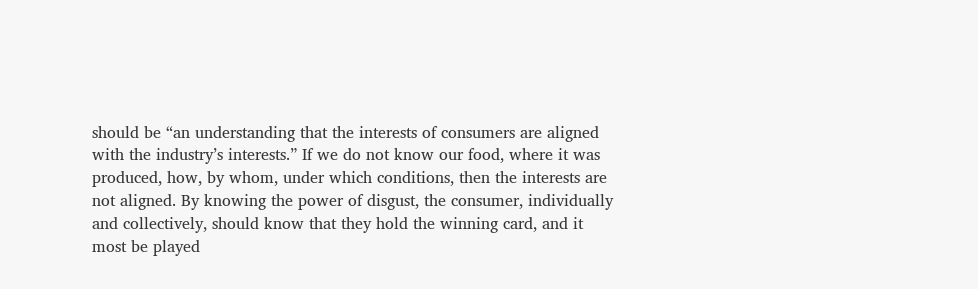should be “an understanding that the interests of consumers are aligned with the industry’s interests.” If we do not know our food, where it was produced, how, by whom, under which conditions, then the interests are not aligned. By knowing the power of disgust, the consumer, individually and collectively, should know that they hold the winning card, and it most be played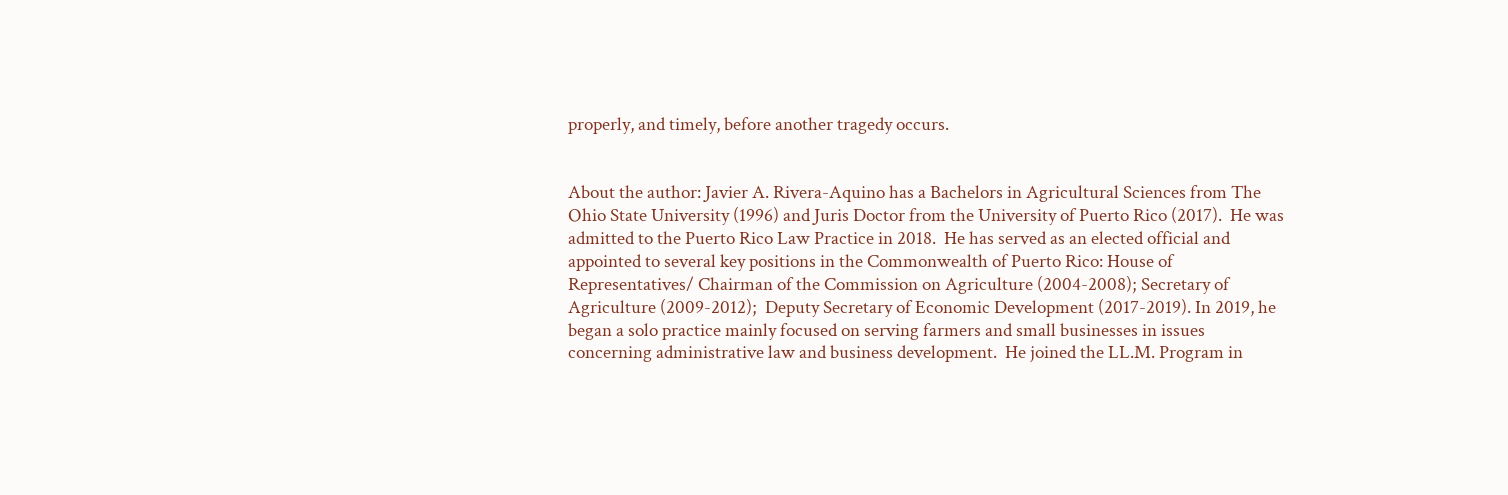properly, and timely, before another tragedy occurs.


About the author: Javier A. Rivera-Aquino has a Bachelors in Agricultural Sciences from The Ohio State University (1996) and Juris Doctor from the University of Puerto Rico (2017).  He was admitted to the Puerto Rico Law Practice in 2018.  He has served as an elected official and appointed to several key positions in the Commonwealth of Puerto Rico: House of Representatives/ Chairman of the Commission on Agriculture (2004-2008); Secretary of Agriculture (2009-2012);  Deputy Secretary of Economic Development (2017-2019). In 2019, he began a solo practice mainly focused on serving farmers and small businesses in issues concerning administrative law and business development.  He joined the LL.M. Program in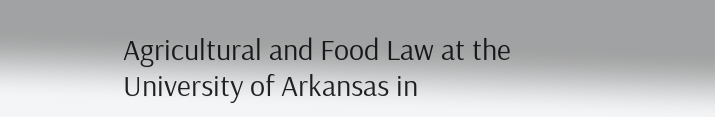Agricultural and Food Law at the University of Arkansas in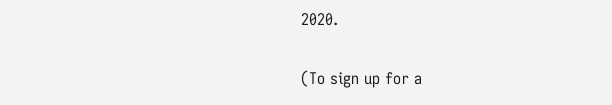2020.

(To sign up for a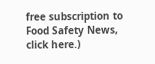free subscription to Food Safety News, click here.)